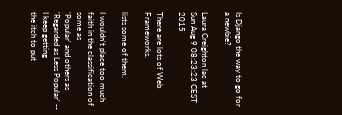Is Django the way to go for a newbie?

Laura Creighton lac at
Sun Aug 9 08:23:23 CEST 2015

There are lots of Web Frameworks.

lists some of them.

I wouldn't place too much faith in the classification of some as
'Popular' and others as 'Regarded as Less Popular' --  I keep getting
the itch to put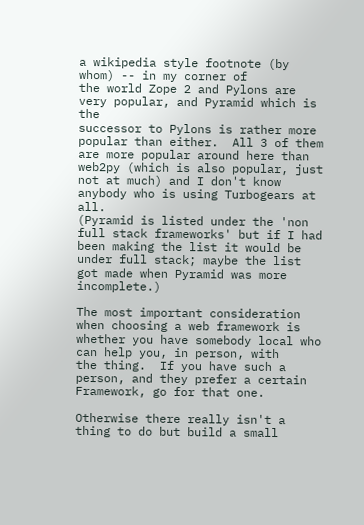a wikipedia style footnote (by whom) -- in my corner of
the world Zope 2 and Pylons are very popular, and Pyramid which is the
successor to Pylons is rather more popular than either.  All 3 of them
are more popular around here than web2py (which is also popular, just
not at much) and I don't know anybody who is using Turbogears at all.
(Pyramid is listed under the 'non full stack frameworks' but if I had
been making the list it would be under full stack; maybe the list
got made when Pyramid was more incomplete.)

The most important consideration when choosing a web framework is
whether you have somebody local who can help you, in person, with
the thing.  If you have such a person, and they prefer a certain
Framework, go for that one.

Otherwise there really isn't a thing to do but build a small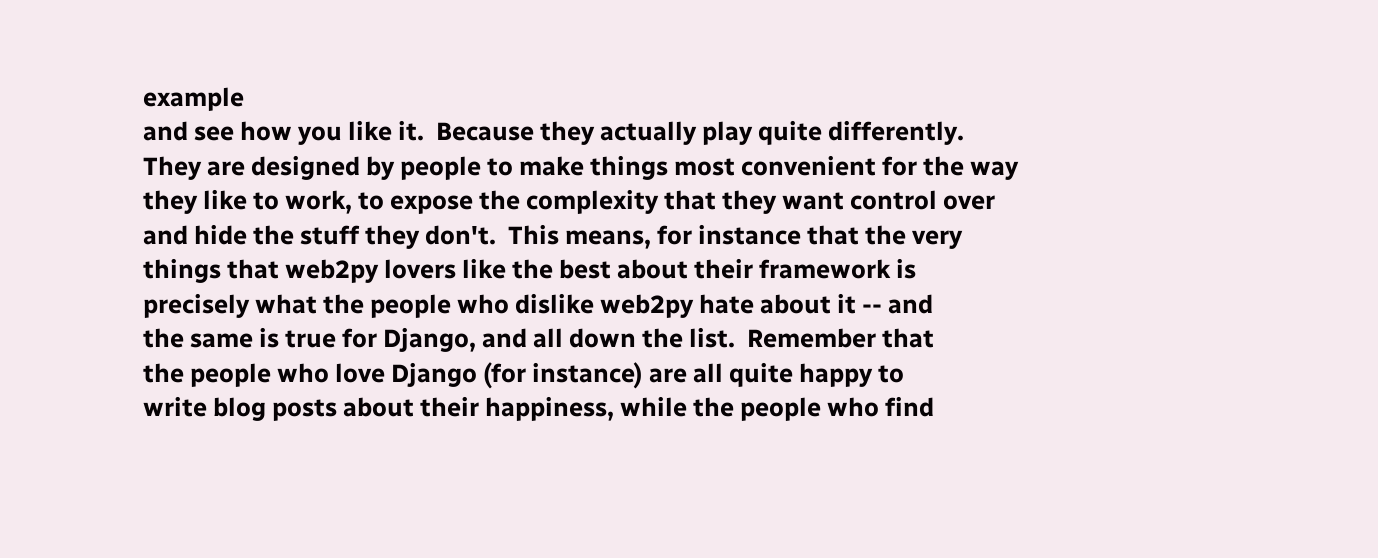example
and see how you like it.  Because they actually play quite differently.
They are designed by people to make things most convenient for the way
they like to work, to expose the complexity that they want control over
and hide the stuff they don't.  This means, for instance that the very
things that web2py lovers like the best about their framework is
precisely what the people who dislike web2py hate about it -- and
the same is true for Django, and all down the list.  Remember that
the people who love Django (for instance) are all quite happy to
write blog posts about their happiness, while the people who find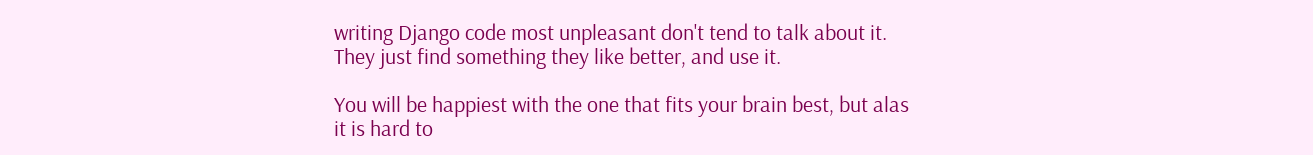writing Django code most unpleasant don't tend to talk about it.
They just find something they like better, and use it.

You will be happiest with the one that fits your brain best, but alas
it is hard to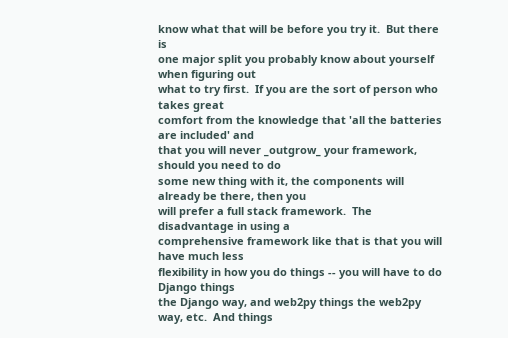know what that will be before you try it.  But there is
one major split you probably know about yourself when figuring out
what to try first.  If you are the sort of person who takes great
comfort from the knowledge that 'all the batteries are included' and
that you will never _outgrow_ your framework, should you need to do
some new thing with it, the components will already be there, then you
will prefer a full stack framework.  The disadvantage in using a
comprehensive framework like that is that you will have much less
flexibility in how you do things -- you will have to do Django things
the Django way, and web2py things the web2py way, etc.  And things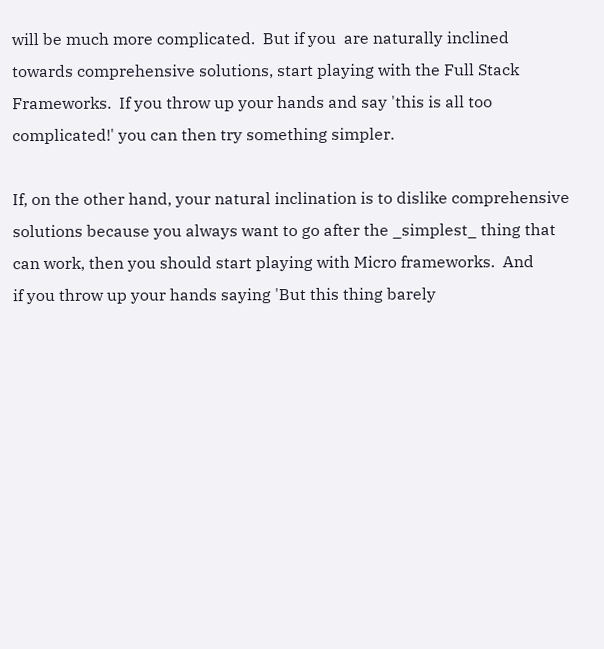will be much more complicated.  But if you  are naturally inclined
towards comprehensive solutions, start playing with the Full Stack
Frameworks.  If you throw up your hands and say 'this is all too
complicated!' you can then try something simpler.

If, on the other hand, your natural inclination is to dislike comprehensive
solutions because you always want to go after the _simplest_ thing that
can work, then you should start playing with Micro frameworks.  And
if you throw up your hands saying 'But this thing barely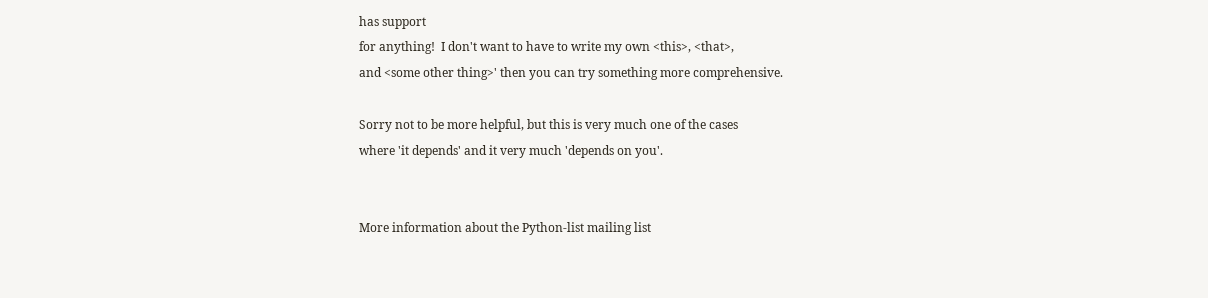has support
for anything!  I don't want to have to write my own <this>, <that>,
and <some other thing>' then you can try something more comprehensive.

Sorry not to be more helpful, but this is very much one of the cases
where 'it depends' and it very much 'depends on you'.


More information about the Python-list mailing list